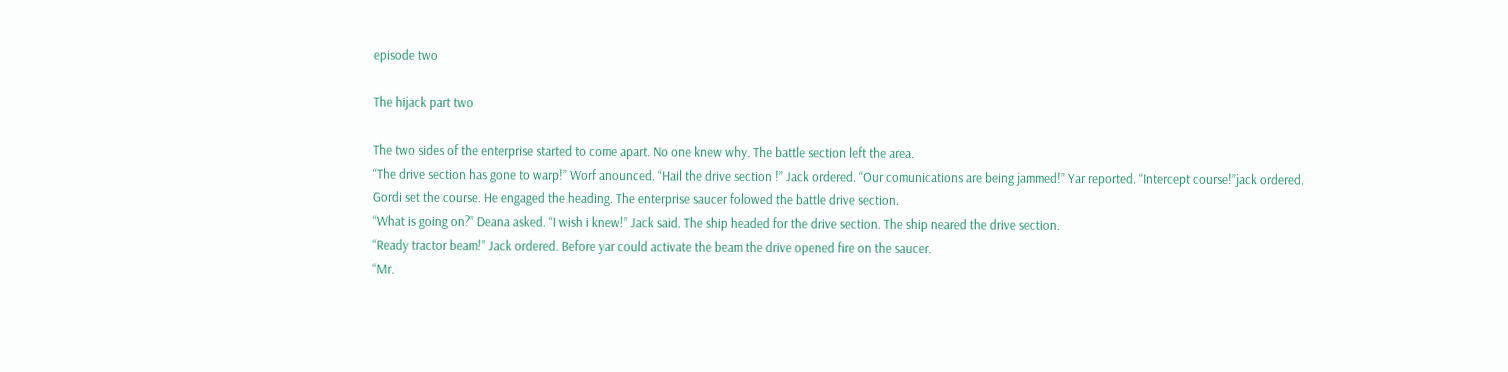episode two

The hijack part two

The two sides of the enterprise started to come apart. No one knew why. The battle section left the area.
“The drive section has gone to warp!” Worf anounced. “Hail the drive section !” Jack ordered. “Our comunications are being jammed!” Yar reported. “Intercept course!”jack ordered.
Gordi set the course. He engaged the heading. The enterprise saucer folowed the battle drive section.
“What is going on?” Deana asked. “I wish i knew!” Jack said. The ship headed for the drive section. The ship neared the drive section.
“Ready tractor beam!” Jack ordered. Before yar could activate the beam the drive opened fire on the saucer.
“Mr.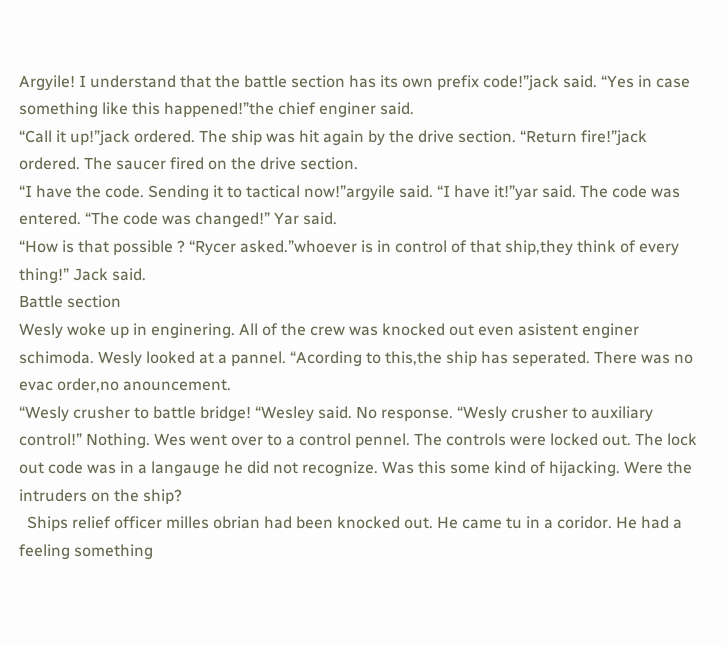Argyile! I understand that the battle section has its own prefix code!”jack said. “Yes in case something like this happened!”the chief enginer said.
“Call it up!”jack ordered. The ship was hit again by the drive section. “Return fire!”jack ordered. The saucer fired on the drive section.
“I have the code. Sending it to tactical now!”argyile said. “I have it!”yar said. The code was entered. “The code was changed!” Yar said.
“How is that possible ? “Rycer asked.”whoever is in control of that ship,they think of every thing!” Jack said.
Battle section
Wesly woke up in enginering. All of the crew was knocked out even asistent enginer schimoda. Wesly looked at a pannel. “Acording to this,the ship has seperated. There was no evac order,no anouncement.
“Wesly crusher to battle bridge! “Wesley said. No response. “Wesly crusher to auxiliary control!” Nothing. Wes went over to a control pennel. The controls were locked out. The lock out code was in a langauge he did not recognize. Was this some kind of hijacking. Were the intruders on the ship?
  Ships relief officer milles obrian had been knocked out. He came tu in a coridor. He had a feeling something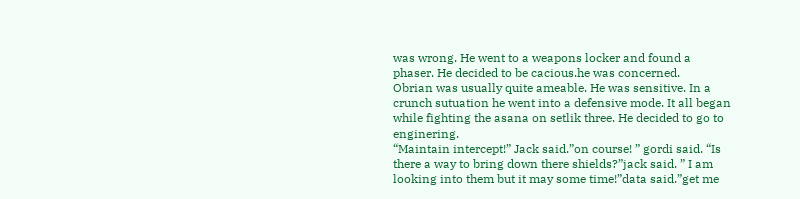was wrong. He went to a weapons locker and found a phaser. He decided to be cacious.he was concerned.
Obrian was usually quite ameable. He was sensitive. In a crunch sutuation he went into a defensive mode. It all began while fighting the asana on setlik three. He decided to go to enginering.
“Maintain intercept!” Jack said.”on course! ” gordi said. “Is there a way to bring down there shields?”jack said. ” I am looking into them but it may some time!”data said.”get me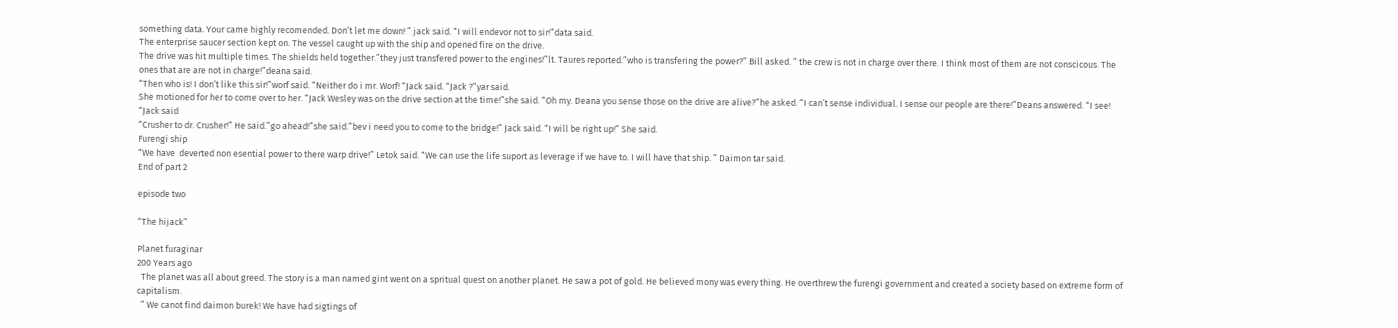something data. Your came highly recomended. Don’t let me down! ” jack said. “I will endevor not to sir!”data said.
The enterprise saucer section kept on. The vessel caught up with the ship and opened fire on the drive.
The drive was hit multiple times. The shields held together.”they just transfered power to the engines!”lt. Taures reported.”who is transfering the power?” Bill asked. ” the crew is not in charge over there. I think most of them are not conscicous. The ones that are are not in charge!”deana said.
“Then who is! I don’t like this sir!”worf said. “Neither do i mr. Worf! “Jack said. “Jack ?”yar said.
She motioned for her to come over to her. “Jack Wesley was on the drive section at the time!”she said. “Oh my. Deana you sense those on the drive are alive?”he asked. “I can’t sense individual. I sense our people are there!”Deans answered. “I see! “Jack said
“Crusher to dr. Crusher!” He said.”go ahead!”she said.”bev i need you to come to the bridge!” Jack said. “I will be right up!” She said.
Furengi ship
“We have  deverted non esential power to there warp drive!” Letok said. “We can use the life suport as leverage if we have to. I will have that ship. ” Daimon tar said.
End of part 2

episode two

“The hijack”

Planet furaginar
200 Years ago
  The planet was all about greed. The story is a man named gint went on a spritual quest on another planet. He saw a pot of gold. He believed mony was every thing. He overthrew the furengi government and created a society based on extreme form of capitalism.
  ” We canot find daimon burek! We have had sigtings of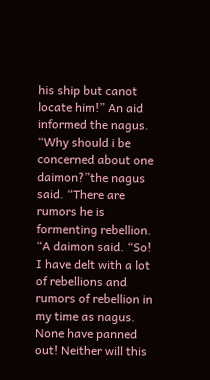his ship but canot locate him!” An aid informed the nagus.
“Why should i be concerned about one daimon?”the nagus said. “There are rumors he is formenting rebellion. “A daimon said. “So! I have delt with a lot of rebellions and rumors of rebellion in my time as nagus. None have panned out! Neither will this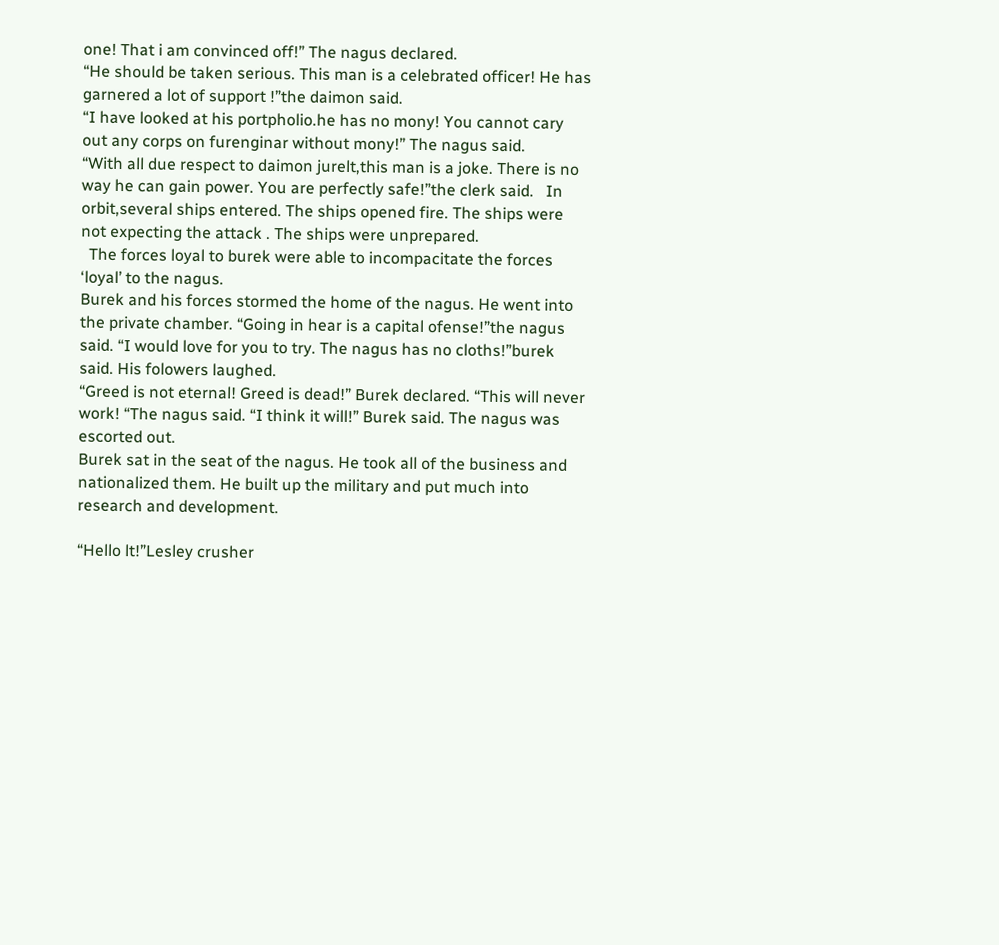one! That i am convinced off!” The nagus declared.
“He should be taken serious. This man is a celebrated officer! He has garnered a lot of support !”the daimon said.
“I have looked at his portpholio.he has no mony! You cannot cary out any corps on furenginar without mony!” The nagus said.
“With all due respect to daimon jurelt,this man is a joke. There is no way he can gain power. You are perfectly safe!”the clerk said.   In orbit,several ships entered. The ships opened fire. The ships were not expecting the attack . The ships were unprepared.
  The forces loyal to burek were able to incompacitate the forces ‘loyal’ to the nagus.
Burek and his forces stormed the home of the nagus. He went into the private chamber. “Going in hear is a capital ofense!”the nagus said. “I would love for you to try. The nagus has no cloths!”burek said. His folowers laughed.
“Greed is not eternal! Greed is dead!” Burek declared. “This will never work! “The nagus said. “I think it will!” Burek said. The nagus was escorted out.
Burek sat in the seat of the nagus. He took all of the business and nationalized them. He built up the military and put much into research and development.

“Hello lt!”Lesley crusher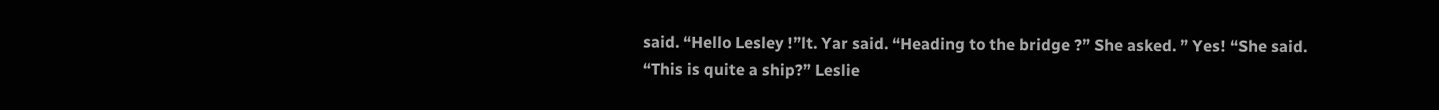said. “Hello Lesley !”lt. Yar said. “Heading to the bridge ?” She asked. ” Yes! “She said.
“This is quite a ship?” Leslie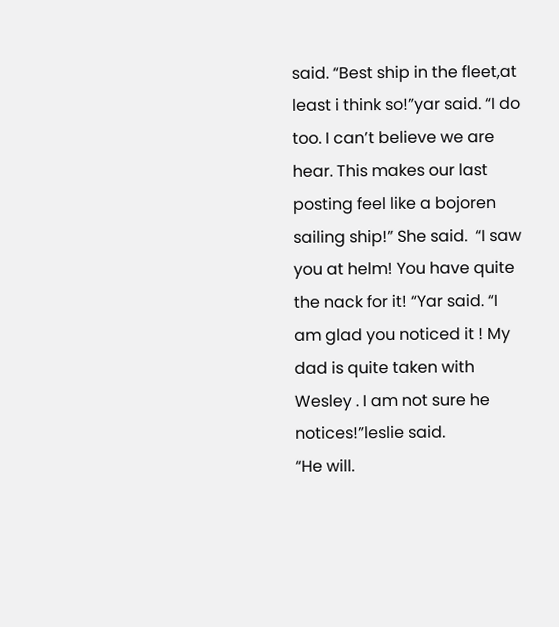said. “Best ship in the fleet,at least i think so!”yar said. “I do too. I can’t believe we are hear. This makes our last posting feel like a bojoren sailing ship!” She said.  “I saw you at helm! You have quite the nack for it! “Yar said. “I am glad you noticed it ! My dad is quite taken with Wesley . I am not sure he notices!”leslie said.
“He will.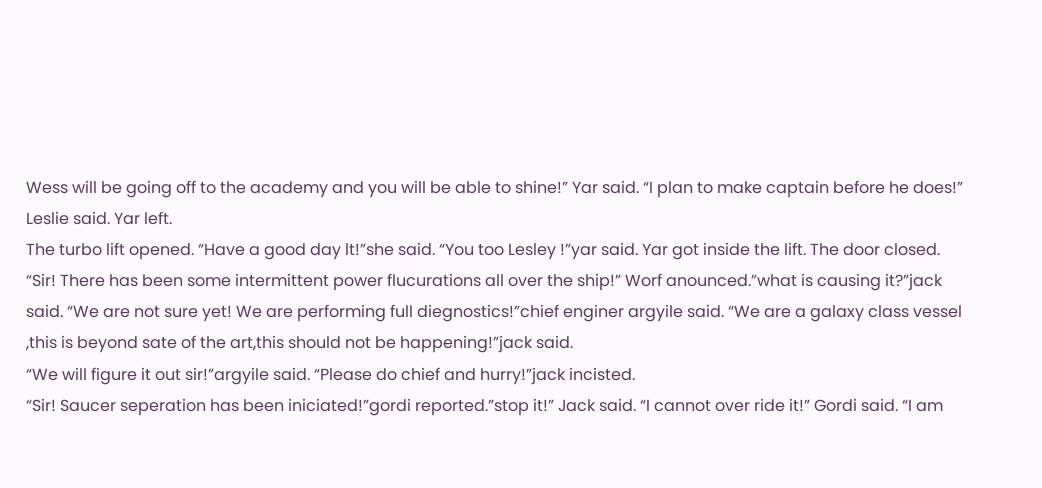Wess will be going off to the academy and you will be able to shine!” Yar said. “I plan to make captain before he does!” Leslie said. Yar left.
The turbo lift opened. “Have a good day lt!”she said. “You too Lesley !”yar said. Yar got inside the lift. The door closed.
“Sir! There has been some intermittent power flucurations all over the ship!” Worf anounced.”what is causing it?”jack said. “We are not sure yet! We are performing full diegnostics!”chief enginer argyile said. “We are a galaxy class vessel ,this is beyond sate of the art,this should not be happening!”jack said.
“We will figure it out sir!”argyile said. “Please do chief and hurry!”jack incisted.
“Sir! Saucer seperation has been iniciated!”gordi reported.”stop it!” Jack said. “I cannot over ride it!” Gordi said. “I am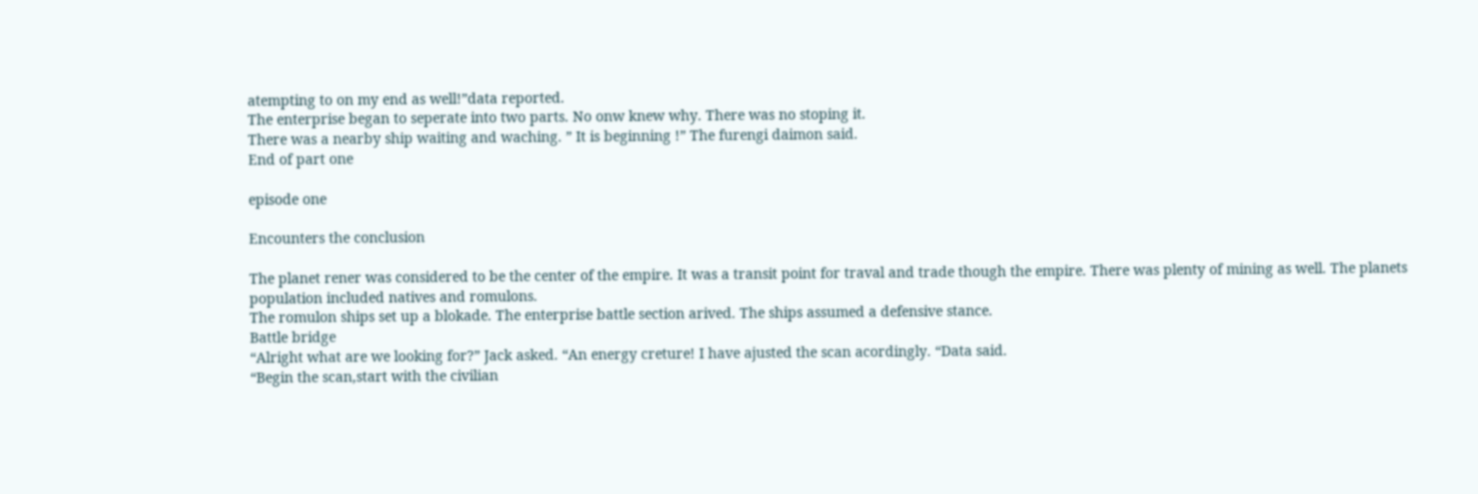atempting to on my end as well!”data reported.
The enterprise began to seperate into two parts. No onw knew why. There was no stoping it.
There was a nearby ship waiting and waching. ” It is beginning !” The furengi daimon said.
End of part one

episode one

Encounters the conclusion

The planet rener was considered to be the center of the empire. It was a transit point for traval and trade though the empire. There was plenty of mining as well. The planets population included natives and romulons.
The romulon ships set up a blokade. The enterprise battle section arived. The ships assumed a defensive stance.
Battle bridge
“Alright what are we looking for?” Jack asked. “An energy creture! I have ajusted the scan acordingly. “Data said.
“Begin the scan,start with the civilian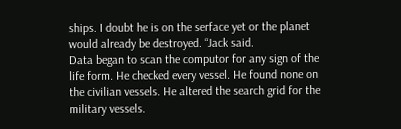ships. I doubt he is on the serface yet or the planet would already be destroyed. “Jack said.
Data began to scan the computor for any sign of the life form. He checked every vessel. He found none on the civilian vessels. He altered the search grid for the military vessels.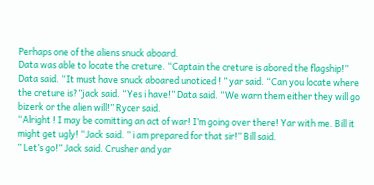Perhaps one of the aliens snuck aboard.
Data was able to locate the creture. “Captain the creture is abored the flagship!” Data said. “It must have snuck aboared unoticed ! ” yar said. “Can you locate where the creture is?”jack said. “Yes i have!” Data said. “We warn them either they will go bizerk or the alien will!” Rycer said.
“Alright ! I may be comitting an act of war! I’m going over there! Yar with me. Bill it might get ugly! “Jack said. ” i am prepared for that sir!” Bill said.
” Let’s go!” Jack said. Crusher and yar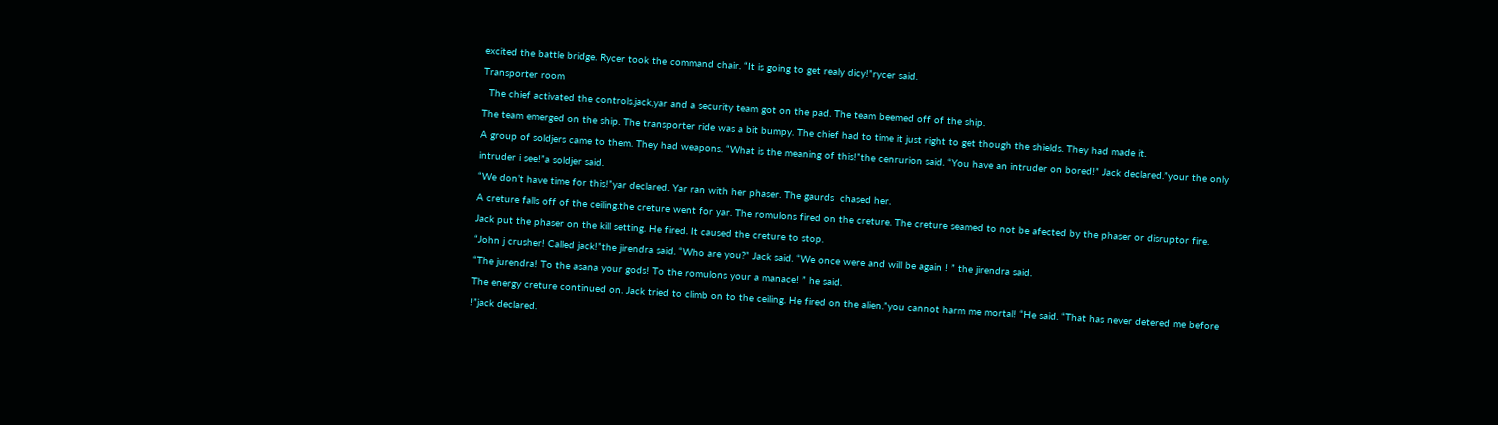excited the battle bridge. Rycer took the command chair. “It is going to get realy dicy!”rycer said.
Transporter room
  The chief activated the controls.jack,yar and a security team got on the pad. The team beemed off of the ship.
The team emerged on the ship. The transporter ride was a bit bumpy. The chief had to time it just right to get though the shields. They had made it.
A group of soldjers came to them. They had weapons. “What is the meaning of this!”the cenrurion said. “You have an intruder on bored!” Jack declared.”your the only intruder i see!”a soldjer said.
“We don’t have time for this!”yar declared. Yar ran with her phaser. The gaurds  chased her.
A creture falls off of the ceiling.the creture went for yar. The romulons fired on the creture. The creture seamed to not be afected by the phaser or disruptor fire.
Jack put the phaser on the kill setting. He fired. It caused the creture to stop.
“John j crusher! Called jack!”the jirendra said. “Who are you?” Jack said. “We once were and will be again ! ” the jirendra said.
“The jurendra! To the asana your gods! To the romulons your a manace! ” he said.
The energy creture continued on. Jack tried to climb on to the ceiling. He fired on the alien.”you cannot harm me mortal! “He said. “That has never detered me before !”jack declared.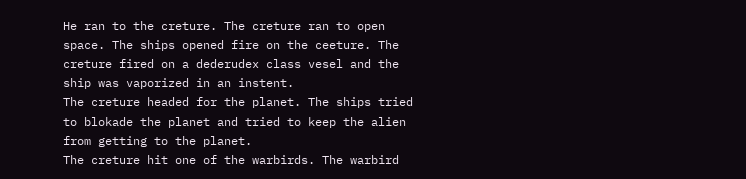He ran to the creture. The creture ran to open space. The ships opened fire on the ceeture. The creture fired on a dederudex class vesel and the ship was vaporized in an instent.
The creture headed for the planet. The ships tried to blokade the planet and tried to keep the alien from getting to the planet.
The creture hit one of the warbirds. The warbird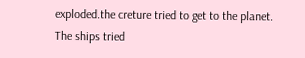exploded.the creture tried to get to the planet. The ships tried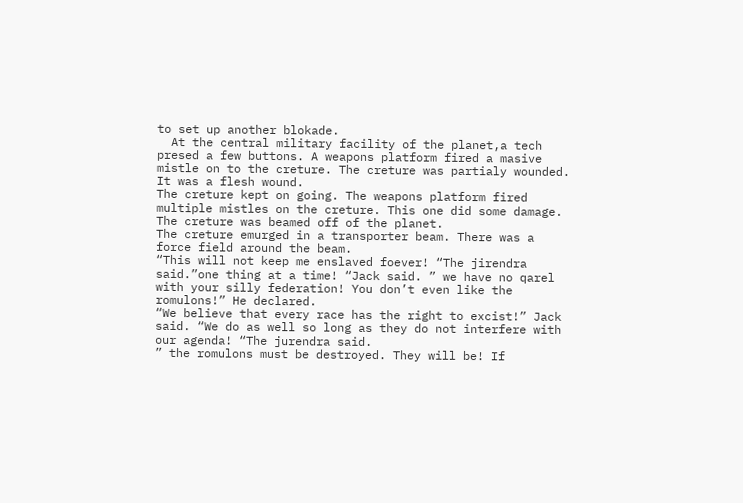to set up another blokade.
  At the central military facility of the planet,a tech presed a few buttons. A weapons platform fired a masive mistle on to the creture. The creture was partialy wounded. It was a flesh wound.
The creture kept on going. The weapons platform fired multiple mistles on the creture. This one did some damage. The creture was beamed off of the planet.
The creture emurged in a transporter beam. There was a force field around the beam.
“This will not keep me enslaved foever! “The jirendra said.”one thing at a time! “Jack said. ” we have no qarel with your silly federation! You don’t even like the romulons!” He declared.
“We believe that every race has the right to excist!” Jack said. “We do as well so long as they do not interfere with our agenda! “The jurendra said.
” the romulons must be destroyed. They will be! If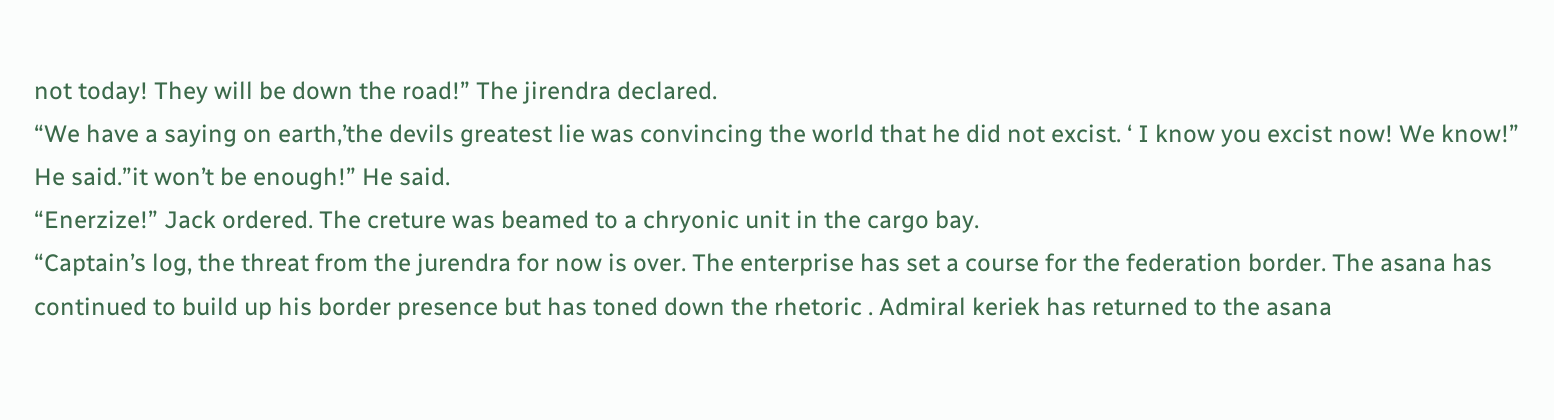not today! They will be down the road!” The jirendra declared.
“We have a saying on earth,’the devils greatest lie was convincing the world that he did not excist. ‘ I know you excist now! We know!” He said.”it won’t be enough!” He said.
“Enerzize!” Jack ordered. The creture was beamed to a chryonic unit in the cargo bay.
“Captain’s log, the threat from the jurendra for now is over. The enterprise has set a course for the federation border. The asana has continued to build up his border presence but has toned down the rhetoric . Admiral keriek has returned to the asana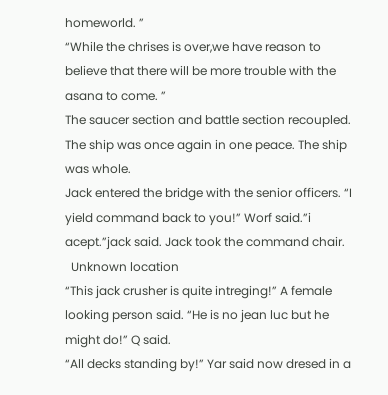homeworld. ”
“While the chrises is over,we have reason to believe that there will be more trouble with the asana to come. ”
The saucer section and battle section recoupled. The ship was once again in one peace. The ship was whole.
Jack entered the bridge with the senior officers. “I yield command back to you!” Worf said.”i acept.”jack said. Jack took the command chair.
  Unknown location
“This jack crusher is quite intreging!” A female looking person said. “He is no jean luc but he might do!” Q said.
“All decks standing by!” Yar said now dresed in a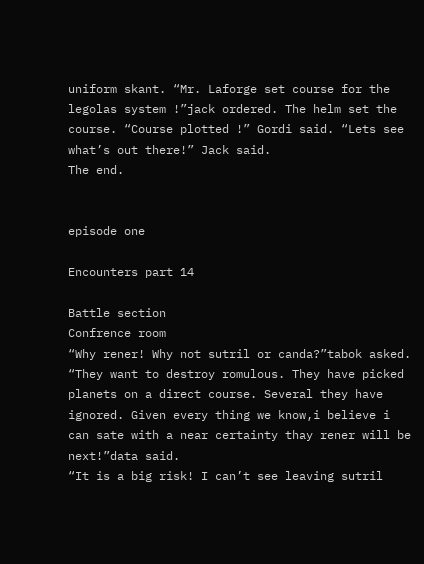uniform skant. “Mr. Laforge set course for the legolas system !”jack ordered. The helm set the course. “Course plotted !” Gordi said. “Lets see what’s out there!” Jack said.
The end.


episode one

Encounters part 14

Battle section
Confrence room
“Why rener! Why not sutril or canda?”tabok asked. “They want to destroy romulous. They have picked planets on a direct course. Several they have ignored. Given every thing we know,i believe i can sate with a near certainty thay rener will be next!”data said.
“It is a big risk! I can’t see leaving sutril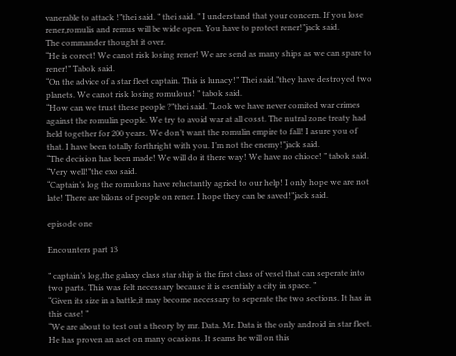vanerable to attack !”thei said. ” thei said. ” I understand that your concern. If you lose rener,romulis and remus will be wide open. You have to protect rener!”jack said.
The commander thought it over.
“He is corect! We canot risk losing rener! We are send as many ships as we can spare to rener!” Tabok said.
“On the advice of a star fleet captain. This is lunacy!” Thei said.”they have destroyed two planets. We canot risk losing romulous! ” tabok said.
“How can we trust these people ?”thei said. “Look we have never comited war crimes against the romulin people. We try to avoid war at all cosst. The nutral zone treaty had held together for 200 years. We don’t want the romulin empire to fall! I asure you of that. I have been totally forthright with you. I’m not the enemy!”jack said.
“The decision has been made! We will do it there way! We have no chioce! ” tabok said. “Very well!”the exo said.
“Captain’s log the romulons have reluctantly agried to our help! I only hope we are not late! There are bilons of people on rener. I hope they can be saved!”jack said.

episode one

Encounters part 13

” captain’s log,the galaxy class star ship is the first class of vesel that can seperate into two parts. This was felt necessary because it is esentialy a city in space. ”
“Given its size in a battle,it may become necessary to seperate the two sections. It has in this case! ”
“We are about to test out a theory by mr. Data. Mr. Data is the only android in star fleet. He has proven an aset on many ocasions. It seams he will on this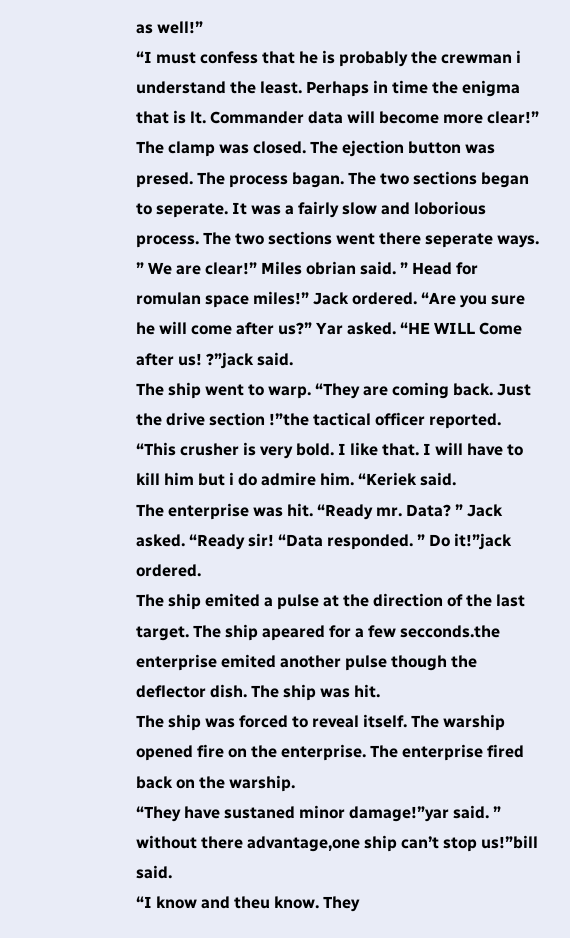as well!”
“I must confess that he is probably the crewman i understand the least. Perhaps in time the enigma that is lt. Commander data will become more clear!”
The clamp was closed. The ejection button was presed. The process bagan. The two sections began to seperate. It was a fairly slow and loborious process. The two sections went there seperate ways.
” We are clear!” Miles obrian said. ” Head for romulan space miles!” Jack ordered. “Are you sure he will come after us?” Yar asked. “HE WILL Come after us! ?”jack said.
The ship went to warp. “They are coming back. Just the drive section !”the tactical officer reported. “This crusher is very bold. I like that. I will have to kill him but i do admire him. “Keriek said.
The enterprise was hit. “Ready mr. Data? ” Jack asked. “Ready sir! “Data responded. ” Do it!”jack ordered.
The ship emited a pulse at the direction of the last target. The ship apeared for a few secconds.the enterprise emited another pulse though the deflector dish. The ship was hit.
The ship was forced to reveal itself. The warship opened fire on the enterprise. The enterprise fired back on the warship.
“They have sustaned minor damage!”yar said. ” without there advantage,one ship can’t stop us!”bill said.
“I know and theu know. They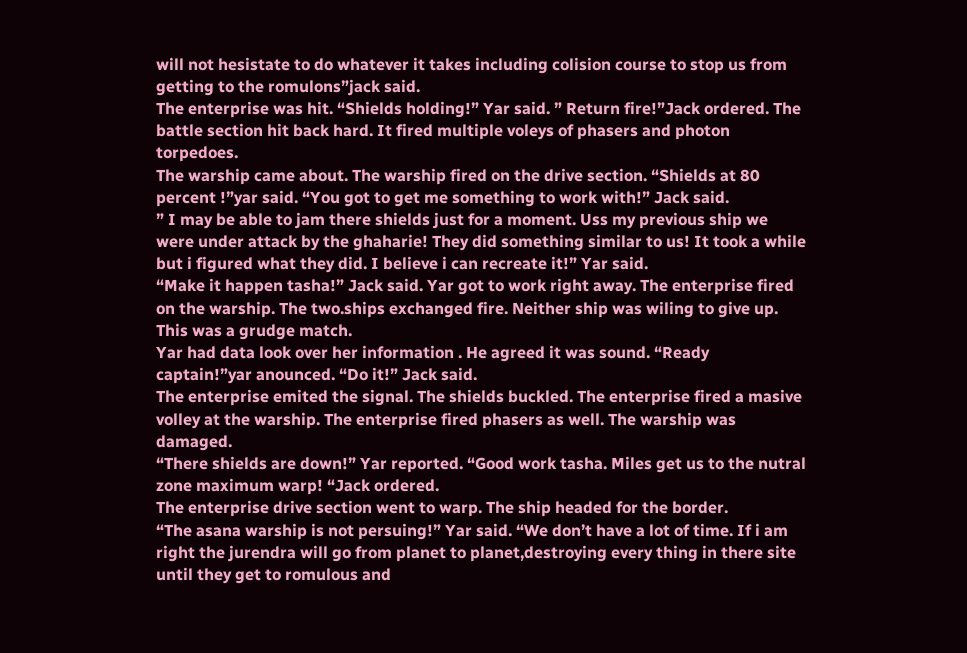will not hesistate to do whatever it takes including colision course to stop us from getting to the romulons”jack said.
The enterprise was hit. “Shields holding!” Yar said. ” Return fire!”Jack ordered. The battle section hit back hard. It fired multiple voleys of phasers and photon torpedoes.
The warship came about. The warship fired on the drive section. “Shields at 80 percent !”yar said. “You got to get me something to work with!” Jack said.
” I may be able to jam there shields just for a moment. Uss my previous ship we were under attack by the ghaharie! They did something similar to us! It took a while but i figured what they did. I believe i can recreate it!” Yar said.
“Make it happen tasha!” Jack said. Yar got to work right away. The enterprise fired on the warship. The two.ships exchanged fire. Neither ship was wiling to give up. This was a grudge match.
Yar had data look over her information . He agreed it was sound. “Ready captain!”yar anounced. “Do it!” Jack said.
The enterprise emited the signal. The shields buckled. The enterprise fired a masive volley at the warship. The enterprise fired phasers as well. The warship was damaged.
“There shields are down!” Yar reported. “Good work tasha. Miles get us to the nutral zone maximum warp! “Jack ordered.
The enterprise drive section went to warp. The ship headed for the border.
“The asana warship is not persuing!” Yar said. “We don’t have a lot of time. If i am right the jurendra will go from planet to planet,destroying every thing in there site until they get to romulous and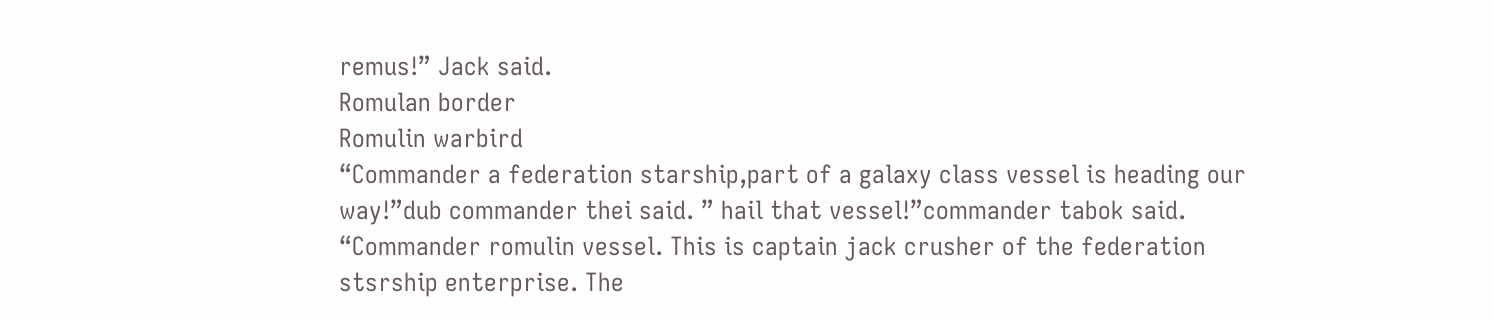remus!” Jack said.
Romulan border
Romulin warbird
“Commander a federation starship,part of a galaxy class vessel is heading our way!”dub commander thei said. ” hail that vessel!”commander tabok said.
“Commander romulin vessel. This is captain jack crusher of the federation stsrship enterprise. The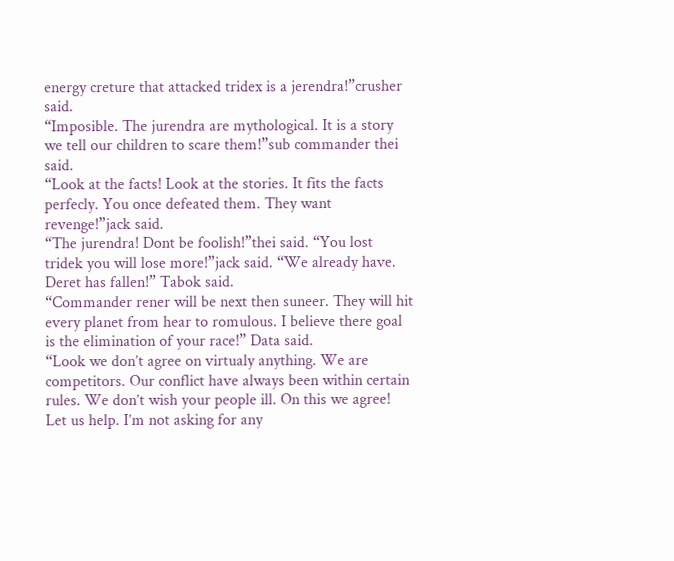energy creture that attacked tridex is a jerendra!”crusher said.
“Imposible. The jurendra are mythological. It is a story we tell our children to scare them!”sub commander thei said.
“Look at the facts! Look at the stories. It fits the facts perfecly. You once defeated them. They want revenge!”jack said.
“The jurendra! Dont be foolish!”thei said. “You lost tridek you will lose more!”jack said. “We already have. Deret has fallen!” Tabok said.
“Commander rener will be next then suneer. They will hit every planet from hear to romulous. I believe there goal is the elimination of your race!” Data said.
“Look we don’t agree on virtualy anything. We are competitors. Our conflict have always been within certain rules. We don’t wish your people ill. On this we agree! Let us help. I’m not asking for any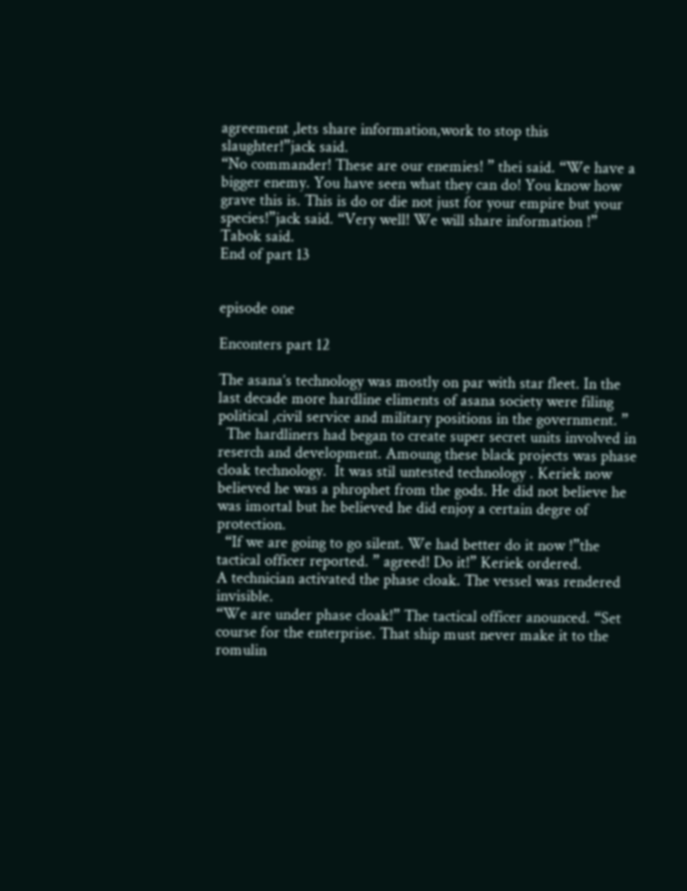agreement ,lets share information,work to stop this slaughter!”jack said.
“No commander! These are our enemies! ” thei said. “We have a bigger enemy. You have seen what they can do! You know how grave this is. This is do or die not just for your empire but your species!”jack said. “Very well! We will share information !” Tabok said.
End of part 13


episode one

Enconters part 12

The asana’s technology was mostly on par with star fleet. In the last decade more hardline eliments of asana society were filing political ,civil service and military positions in the government. ”
  The hardliners had began to create super secret units involved in reserch and development. Amoung these black projects was phase cloak technology.  It was stil untested technology . Keriek now believed he was a phrophet from the gods. He did not believe he was imortal but he believed he did enjoy a certain degre of protection.
  “If we are going to go silent. We had better do it now !”the tactical officer reported. ” agreed! Do it!” Keriek ordered.
A technician activated the phase cloak. The vessel was rendered invisible.
“We are under phase cloak!” The tactical officer anounced. “Set course for the enterprise. That ship must never make it to the romulin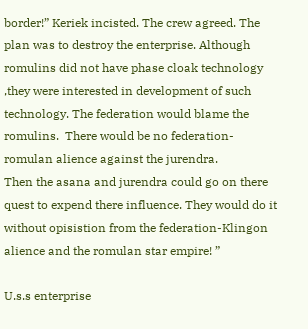border!” Keriek incisted. The crew agreed. The plan was to destroy the enterprise. Although romulins did not have phase cloak technology ,they were interested in development of such technology. The federation would blame the romulins.  There would be no federation-romulan alience against the jurendra.
Then the asana and jurendra could go on there quest to expend there influence. They would do it without opisistion from the federation-Klingon alience and the romulan star empire! ”

U.s.s enterprise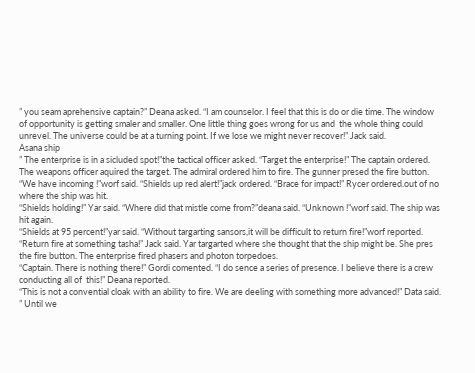” you seam aprehensive captain?” Deana asked. “I am counselor. I feel that this is do or die time. The window of opportunity is getting smaler and smaller. One little thing goes wrong for us and  the whole thing could unrevel. The universe could be at a turning point. If we lose we might never recover!” Jack said.
Asana ship
” The enterprise is in a sicluded spot!”the tactical officer asked. “Target the enterprise!” The captain ordered. The weapons officer aquired the target. The admiral ordered him to fire. The gunner presed the fire button.
“We have incoming !”worf said. “Shields up red alert!”jack ordered. “Brace for impact!” Rycer ordered.out of no where the ship was hit.
“Shields holding!” Yar said. “Where did that mistle come from?”deana said. “Unknown !”worf said. The ship was hit again.
“Shields at 95 percent!”yar said. “Without targarting sansors,it will be difficult to return fire!”worf reported.
“Return fire at something tasha!” Jack said. Yar targarted where she thought that the ship might be. She pres the fire button. The enterprise fired phasers and photon torpedoes.
“Captain. There is nothing there!” Gordi comented. “I do sence a series of presence. I believe there is a crew conducting all of  this!” Deana reported.
“This is not a convential cloak with an ability to fire. We are deeling with something more advanced!” Data said.
” Until we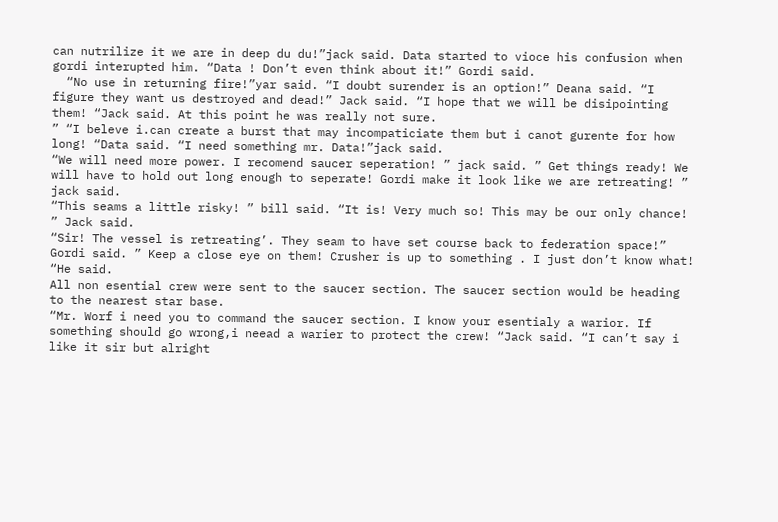can nutrilize it we are in deep du du!”jack said. Data started to vioce his confusion when gordi interupted him. “Data ! Don’t even think about it!” Gordi said.
  “No use in returning fire!”yar said. “I doubt surender is an option!” Deana said. “I figure they want us destroyed and dead!” Jack said. “I hope that we will be disipointing them! “Jack said. At this point he was really not sure.
” “I beleve i.can create a burst that may incompaticiate them but i canot gurente for how long! “Data said. “I need something mr. Data!”jack said.
“We will need more power. I recomend saucer seperation! ” jack said. ” Get things ready! We will have to hold out long enough to seperate! Gordi make it look like we are retreating! ” jack said.
“This seams a little risky! ” bill said. “It is! Very much so! This may be our only chance! ” Jack said.
“Sir! The vessel is retreating’. They seam to have set course back to federation space!” Gordi said. ” Keep a close eye on them! Crusher is up to something . I just don’t know what! “He said.
All non esential crew were sent to the saucer section. The saucer section would be heading to the nearest star base.
“Mr. Worf i need you to command the saucer section. I know your esentialy a warior. If something should go wrong,i neead a warier to protect the crew! “Jack said. “I can’t say i like it sir but alright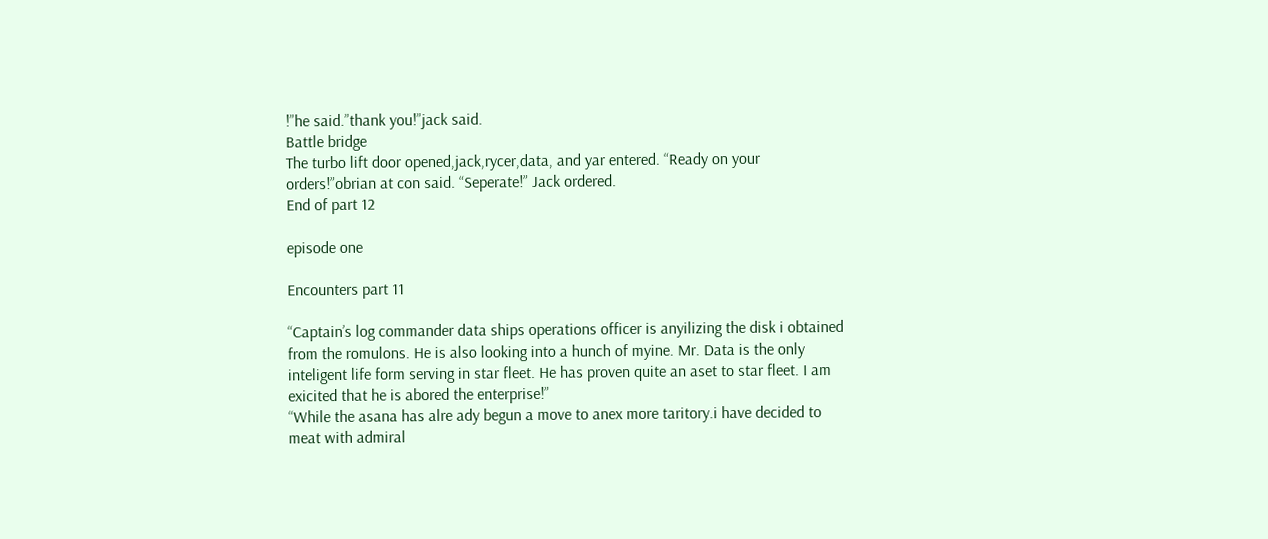!”he said.”thank you!”jack said.
Battle bridge
The turbo lift door opened,jack,rycer,data, and yar entered. “Ready on your orders!”obrian at con said. “Seperate!” Jack ordered.
End of part 12

episode one

Encounters part 11

“Captain’s log commander data ships operations officer is anyilizing the disk i obtained from the romulons. He is also looking into a hunch of myine. Mr. Data is the only inteligent life form serving in star fleet. He has proven quite an aset to star fleet. I am exicited that he is abored the enterprise!”
“While the asana has alre ady begun a move to anex more taritory.i have decided to meat with admiral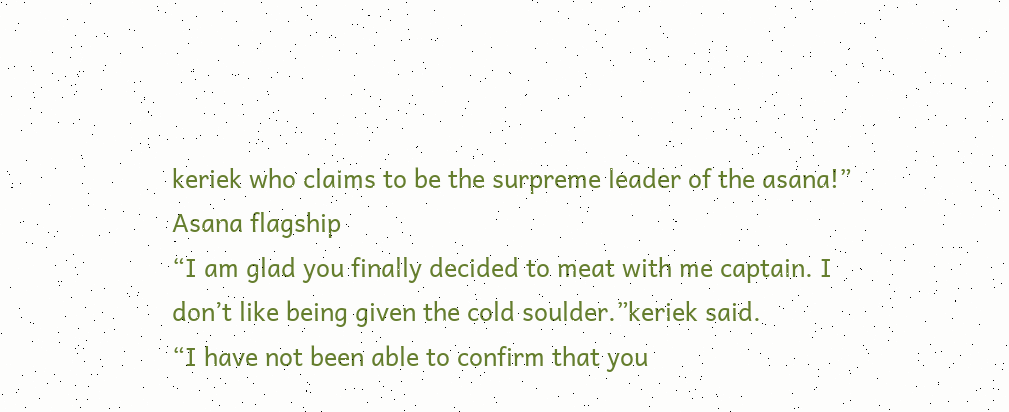keriek who claims to be the surpreme leader of the asana!”
Asana flagship
“I am glad you finally decided to meat with me captain. I don’t like being given the cold soulder.”keriek said.
“I have not been able to confirm that you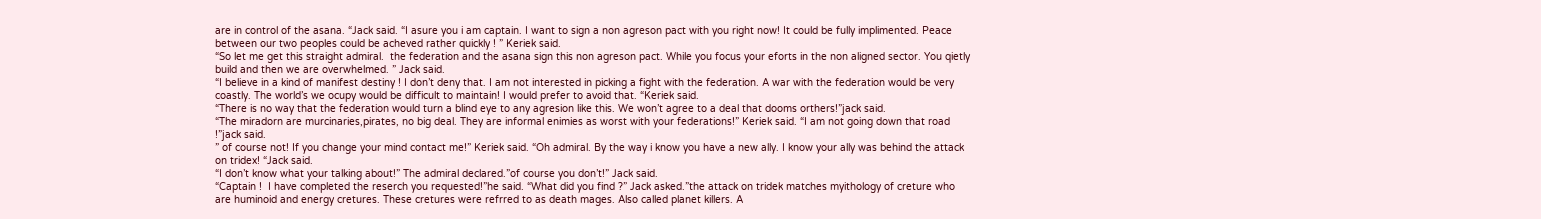are in control of the asana. “Jack said. “I asure you i am captain. I want to sign a non agreson pact with you right now! It could be fully implimented. Peace between our two peoples could be acheved rather quickly ! ” Keriek said.
“So let me get this straight admiral.  the federation and the asana sign this non agreson pact. While you focus your eforts in the non aligned sector. You qietly build and then we are overwhelmed. ” Jack said.
“I believe in a kind of manifest destiny ! I don’t deny that. I am not interested in picking a fight with the federation. A war with the federation would be very coastly. The world’s we ocupy would be difficult to maintain! I would prefer to avoid that. “Keriek said.
“There is no way that the federation would turn a blind eye to any agresion like this. We won’t agree to a deal that dooms orthers!”jack said.
“The miradorn are murcinaries,pirates, no big deal. They are informal enimies as worst with your federations!” Keriek said. “I am not going down that road !”jack said.
” of course not! If you change your mind contact me!” Keriek said. “Oh admiral. By the way i know you have a new ally. I know your ally was behind the attack on tridex! “Jack said.
“I don’t know what your talking about!” The admiral declared.”of course you don’t!” Jack said.
“Captain !  I have completed the reserch you requested!”he said. “What did you find ?” Jack asked.”the attack on tridek matches myithology of creture who are huminoid and energy cretures. These cretures were refrred to as death mages. Also called planet killers. A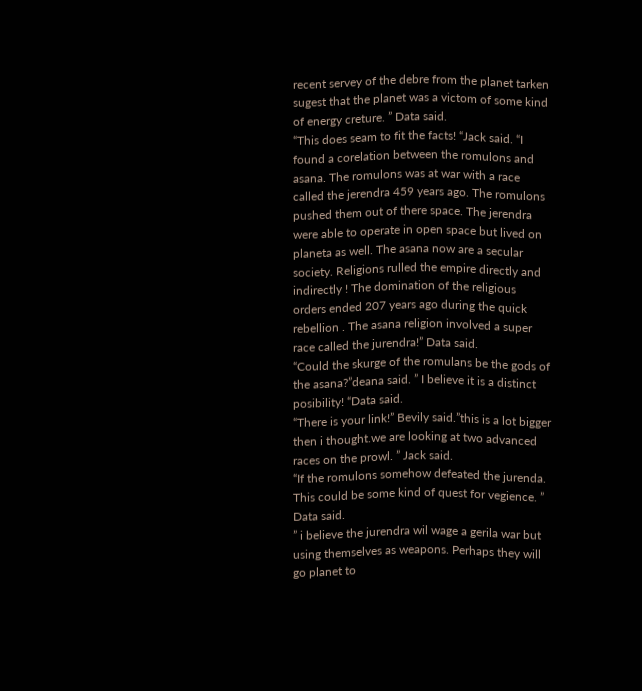recent servey of the debre from the planet tarken sugest that the planet was a victom of some kind of energy creture. ” Data said.
“This does seam to fit the facts! “Jack said. “I found a corelation between the romulons and asana. The romulons was at war with a race called the jerendra 459 years ago. The romulons pushed them out of there space. The jerendra were able to operate in open space but lived on planeta as well. The asana now are a secular society. Religions rulled the empire directly and indirectly ! The domination of the religious orders ended 207 years ago during the quick rebellion . The asana religion involved a super race called the jurendra!” Data said.
“Could the skurge of the romulans be the gods of the asana?”deana said. ” I believe it is a distinct posibility! “Data said.
“There is your link!” Bevily said.”this is a lot bigger then i thought.we are looking at two advanced races on the prowl. ” Jack said.
“If the romulons somehow defeated the jurenda. This could be some kind of quest for vegience. ” Data said.
” i believe the jurendra wil wage a gerila war but using themselves as weapons. Perhaps they will go planet to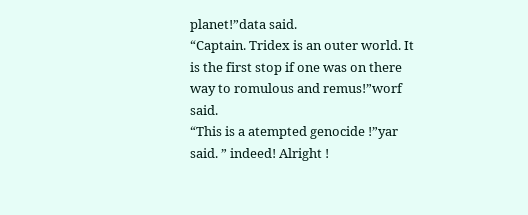planet!”data said.
“Captain. Tridex is an outer world. It is the first stop if one was on there way to romulous and remus!”worf said.
“This is a atempted genocide !”yar said. ” indeed! Alright !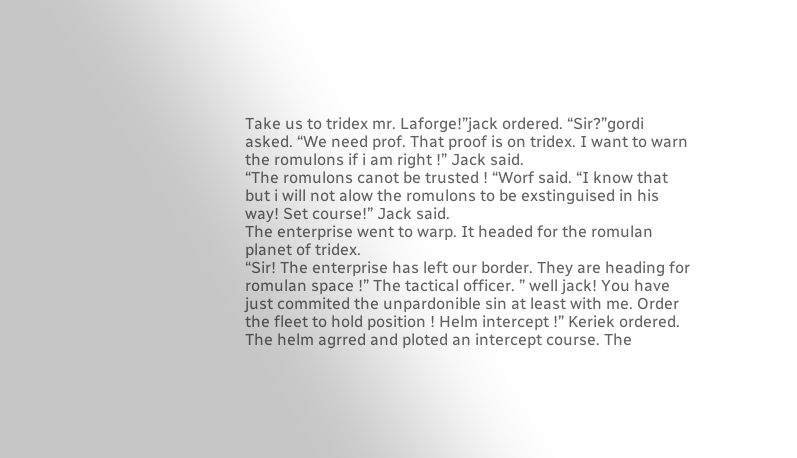Take us to tridex mr. Laforge!”jack ordered. “Sir?”gordi asked. “We need prof. That proof is on tridex. I want to warn the romulons if i am right !” Jack said.
“The romulons canot be trusted ! “Worf said. “I know that but i will not alow the romulons to be exstinguised in his way! Set course!” Jack said.
The enterprise went to warp. It headed for the romulan planet of tridex.
“Sir! The enterprise has left our border. They are heading for romulan space !” The tactical officer. ” well jack! You have just commited the unpardonible sin at least with me. Order the fleet to hold position ! Helm intercept !” Keriek ordered.
The helm agrred and ploted an intercept course. The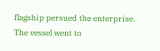flagship persued the enterprise. The vessel went to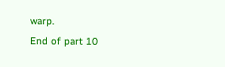warp.
End of part 10